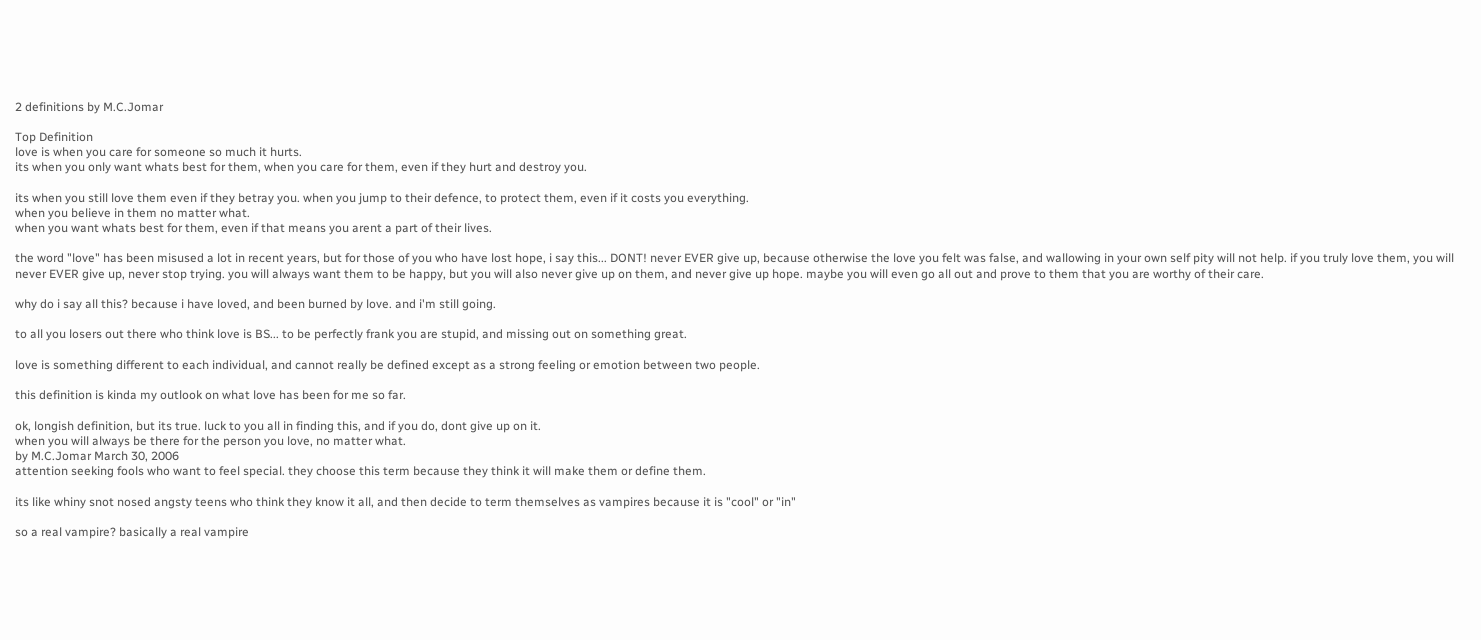2 definitions by M.C.Jomar

Top Definition
love is when you care for someone so much it hurts.
its when you only want whats best for them, when you care for them, even if they hurt and destroy you.

its when you still love them even if they betray you. when you jump to their defence, to protect them, even if it costs you everything.
when you believe in them no matter what.
when you want whats best for them, even if that means you arent a part of their lives.

the word "love" has been misused a lot in recent years, but for those of you who have lost hope, i say this... DONT! never EVER give up, because otherwise the love you felt was false, and wallowing in your own self pity will not help. if you truly love them, you will never EVER give up, never stop trying. you will always want them to be happy, but you will also never give up on them, and never give up hope. maybe you will even go all out and prove to them that you are worthy of their care.

why do i say all this? because i have loved, and been burned by love. and i'm still going.

to all you losers out there who think love is BS... to be perfectly frank you are stupid, and missing out on something great.

love is something different to each individual, and cannot really be defined except as a strong feeling or emotion between two people.

this definition is kinda my outlook on what love has been for me so far.

ok, longish definition, but its true. luck to you all in finding this, and if you do, dont give up on it.
when you will always be there for the person you love, no matter what.
by M.C.Jomar March 30, 2006
attention seeking fools who want to feel special. they choose this term because they think it will make them or define them.

its like whiny snot nosed angsty teens who think they know it all, and then decide to term themselves as vampires because it is "cool" or "in"

so a real vampire? basically a real vampire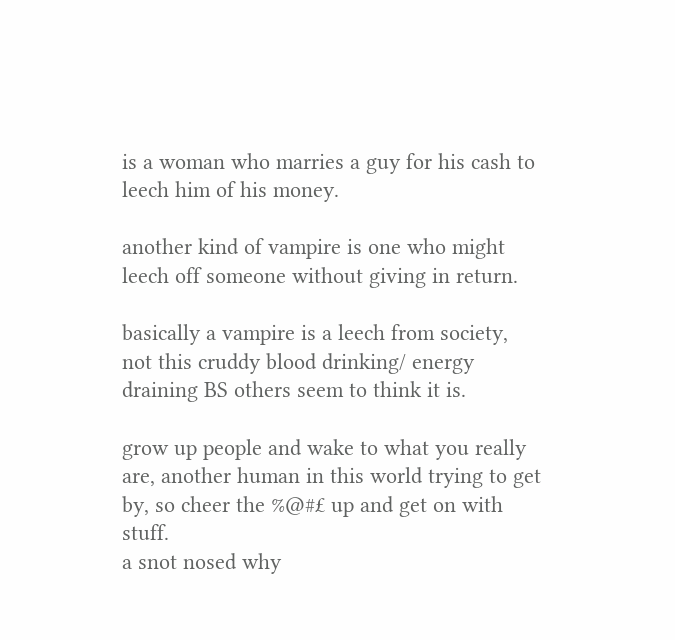is a woman who marries a guy for his cash to leech him of his money.

another kind of vampire is one who might leech off someone without giving in return.

basically a vampire is a leech from society, not this cruddy blood drinking/ energy draining BS others seem to think it is.

grow up people and wake to what you really are, another human in this world trying to get by, so cheer the %@#£ up and get on with stuff.
a snot nosed why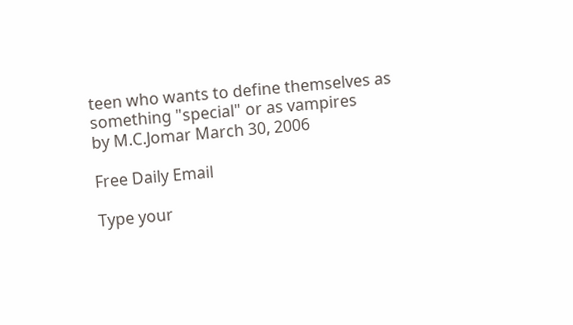teen who wants to define themselves as something "special" or as vampires
by M.C.Jomar March 30, 2006

Free Daily Email

Type your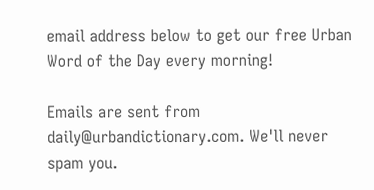email address below to get our free Urban Word of the Day every morning!

Emails are sent from daily@urbandictionary.com. We'll never spam you.